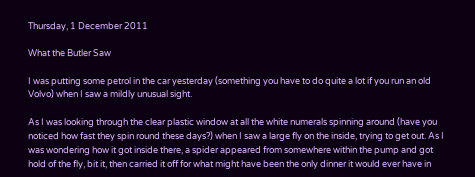Thursday, 1 December 2011

What the Butler Saw

I was putting some petrol in the car yesterday (something you have to do quite a lot if you run an old Volvo) when I saw a mildly unusual sight.

As I was looking through the clear plastic window at all the white numerals spinning around (have you noticed how fast they spin round these days?) when I saw a large fly on the inside, trying to get out. As I was wondering how it got inside there, a spider appeared from somewhere within the pump and got hold of the fly, bit it, then carried it off for what might have been the only dinner it would ever have in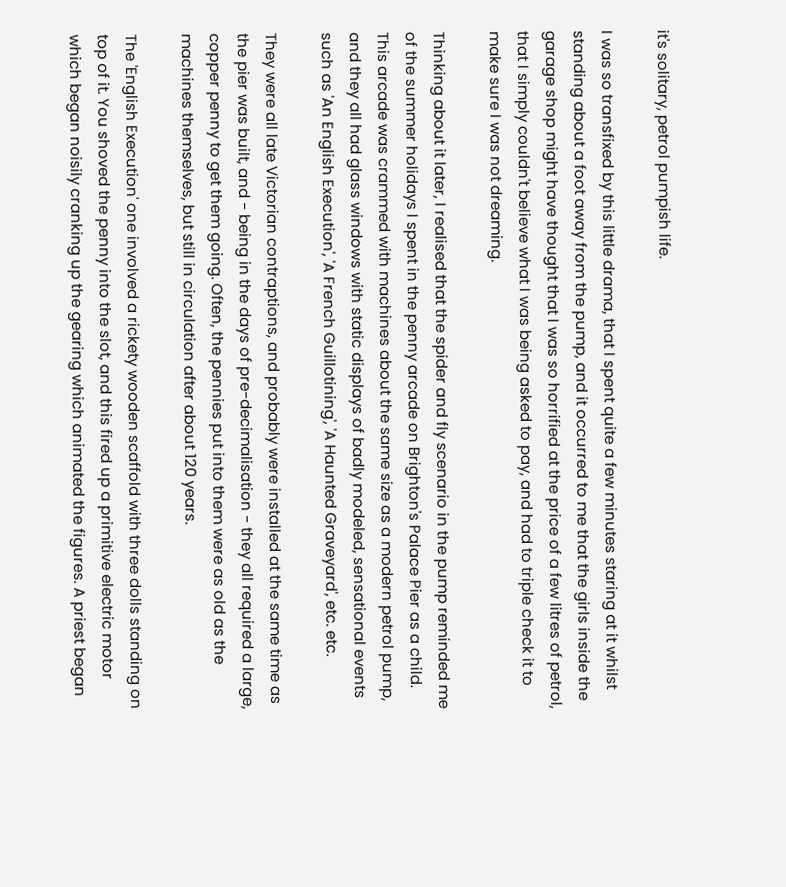it's solitary, petrol pumpish life.

I was so transfixed by this little drama, that I spent quite a few minutes staring at it whilst standing about a foot away from the pump, and it occurred to me that the girls inside the garage shop might have thought that I was so horrified at the price of a few litres of petrol, that I simply couldn't believe what I was being asked to pay, and had to triple check it to make sure I was not dreaming.

Thinking about it later, I realised that the spider and fly scenario in the pump reminded me of the summer holidays I spent in the penny arcade on Brighton's Palace Pier as a child. This arcade was crammed with machines about the same size as a modern petrol pump, and they all had glass windows with static displays of badly modeled, sensational events such as 'An English Execution', 'A French Guillotining', 'A Haunted Graveyard', etc. etc.

They were all late Victorian contraptions, and probably were installed at the same time as the pier was built, and - being in the days of pre-decimalisation - they all required a large, copper penny to get them going. Often, the pennies put into them were as old as the machines themselves, but still in circulation after about 120 years.

The 'English Execution' one involved a rickety wooden scaffold with three dolls standing on top of it. You shoved the penny into the slot, and this fired up a primitive electric motor which began noisily cranking up the gearing which animated the figures. A priest began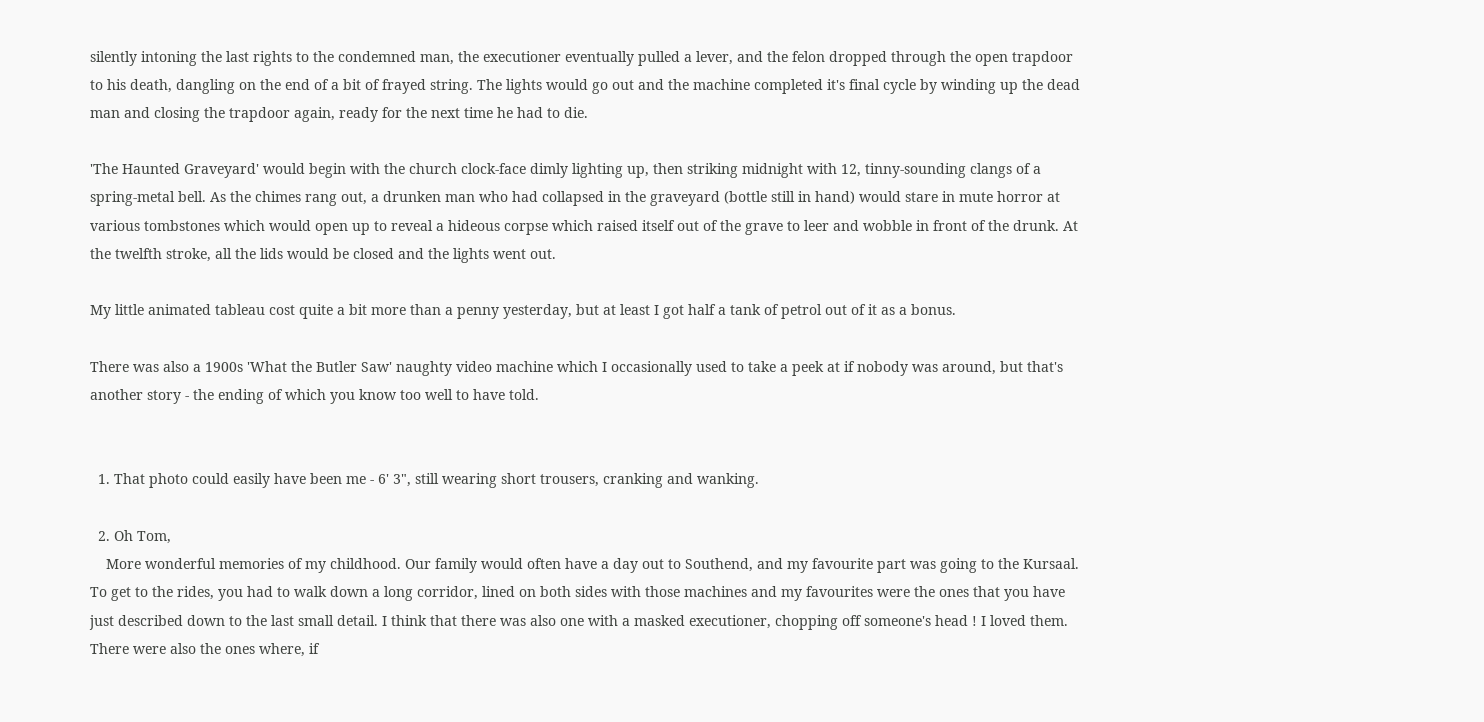silently intoning the last rights to the condemned man, the executioner eventually pulled a lever, and the felon dropped through the open trapdoor to his death, dangling on the end of a bit of frayed string. The lights would go out and the machine completed it's final cycle by winding up the dead man and closing the trapdoor again, ready for the next time he had to die.

'The Haunted Graveyard' would begin with the church clock-face dimly lighting up, then striking midnight with 12, tinny-sounding clangs of a spring-metal bell. As the chimes rang out, a drunken man who had collapsed in the graveyard (bottle still in hand) would stare in mute horror at various tombstones which would open up to reveal a hideous corpse which raised itself out of the grave to leer and wobble in front of the drunk. At the twelfth stroke, all the lids would be closed and the lights went out.

My little animated tableau cost quite a bit more than a penny yesterday, but at least I got half a tank of petrol out of it as a bonus.

There was also a 1900s 'What the Butler Saw' naughty video machine which I occasionally used to take a peek at if nobody was around, but that's another story - the ending of which you know too well to have told.


  1. That photo could easily have been me - 6' 3", still wearing short trousers, cranking and wanking.

  2. Oh Tom,
    More wonderful memories of my childhood. Our family would often have a day out to Southend, and my favourite part was going to the Kursaal. To get to the rides, you had to walk down a long corridor, lined on both sides with those machines and my favourites were the ones that you have just described down to the last small detail. I think that there was also one with a masked executioner, chopping off someone's head ! I loved them. There were also the ones where, if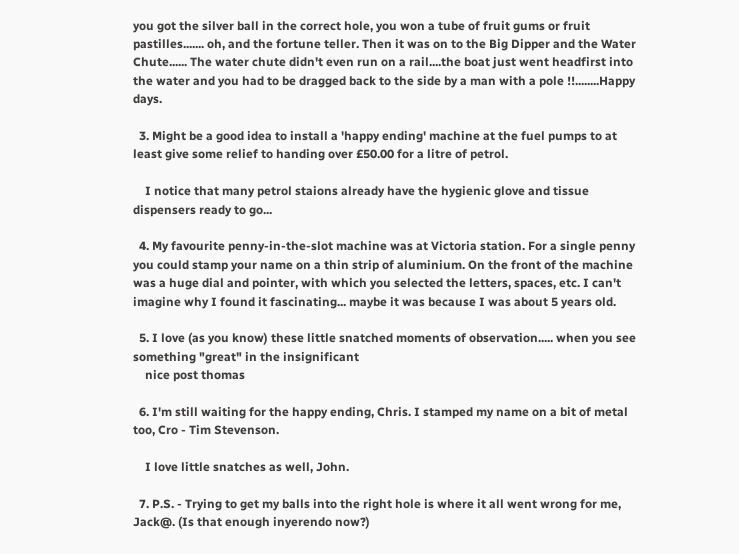you got the silver ball in the correct hole, you won a tube of fruit gums or fruit pastilles....... oh, and the fortune teller. Then it was on to the Big Dipper and the Water Chute...... The water chute didn't even run on a rail....the boat just went headfirst into the water and you had to be dragged back to the side by a man with a pole !!........Happy days.

  3. Might be a good idea to install a 'happy ending' machine at the fuel pumps to at least give some relief to handing over £50.00 for a litre of petrol.

    I notice that many petrol staions already have the hygienic glove and tissue dispensers ready to go...

  4. My favourite penny-in-the-slot machine was at Victoria station. For a single penny you could stamp your name on a thin strip of aluminium. On the front of the machine was a huge dial and pointer, with which you selected the letters, spaces, etc. I can't imagine why I found it fascinating... maybe it was because I was about 5 years old.

  5. I love (as you know) these little snatched moments of observation..... when you see something "great" in the insignificant
    nice post thomas

  6. I'm still waiting for the happy ending, Chris. I stamped my name on a bit of metal too, Cro - Tim Stevenson.

    I love little snatches as well, John.

  7. P.S. - Trying to get my balls into the right hole is where it all went wrong for me, Jack@. (Is that enough inyerendo now?)